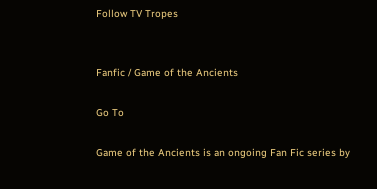Follow TV Tropes


Fanfic / Game of the Ancients

Go To

Game of the Ancients is an ongoing Fan Fic series by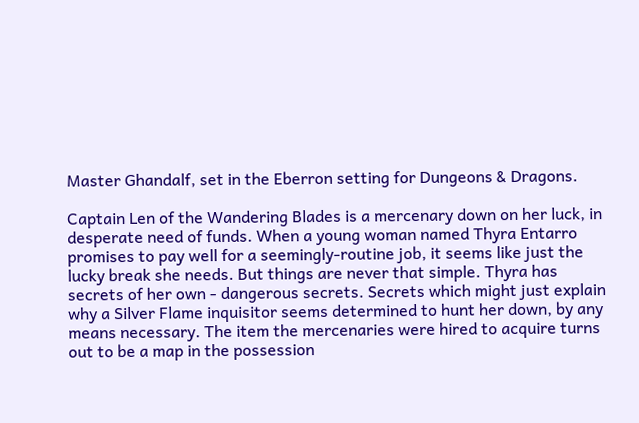Master Ghandalf, set in the Eberron setting for Dungeons & Dragons.

Captain Len of the Wandering Blades is a mercenary down on her luck, in desperate need of funds. When a young woman named Thyra Entarro promises to pay well for a seemingly-routine job, it seems like just the lucky break she needs. But things are never that simple. Thyra has secrets of her own - dangerous secrets. Secrets which might just explain why a Silver Flame inquisitor seems determined to hunt her down, by any means necessary. The item the mercenaries were hired to acquire turns out to be a map in the possession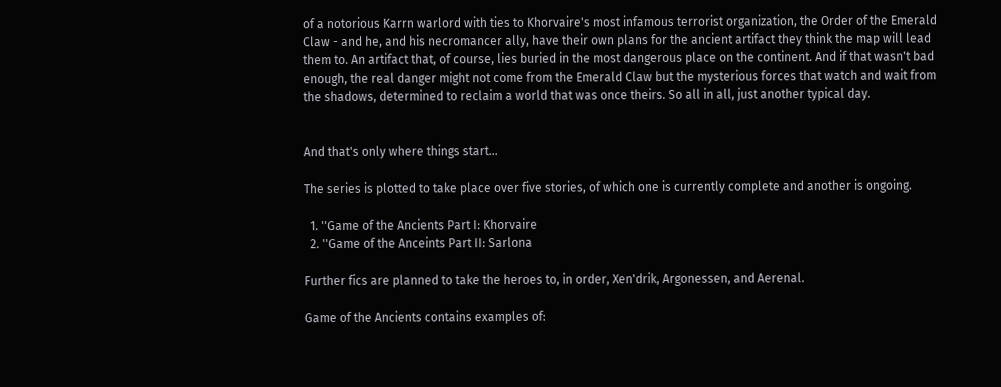of a notorious Karrn warlord with ties to Khorvaire's most infamous terrorist organization, the Order of the Emerald Claw - and he, and his necromancer ally, have their own plans for the ancient artifact they think the map will lead them to. An artifact that, of course, lies buried in the most dangerous place on the continent. And if that wasn't bad enough, the real danger might not come from the Emerald Claw but the mysterious forces that watch and wait from the shadows, determined to reclaim a world that was once theirs. So all in all, just another typical day.


And that's only where things start...

The series is plotted to take place over five stories, of which one is currently complete and another is ongoing.

  1. ''Game of the Ancients Part I: Khorvaire
  2. ''Game of the Anceints Part II: Sarlona

Further fics are planned to take the heroes to, in order, Xen'drik, Argonessen, and Aerenal.

Game of the Ancients contains examples of: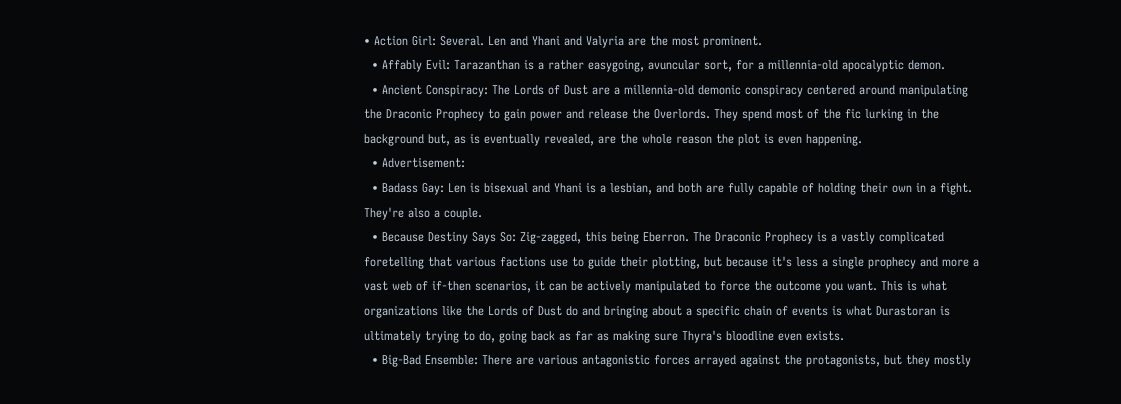• Action Girl: Several. Len and Yhani and Valyria are the most prominent.
  • Affably Evil: Tarazanthan is a rather easygoing, avuncular sort, for a millennia-old apocalyptic demon.
  • Ancient Conspiracy: The Lords of Dust are a millennia-old demonic conspiracy centered around manipulating the Draconic Prophecy to gain power and release the Overlords. They spend most of the fic lurking in the background but, as is eventually revealed, are the whole reason the plot is even happening.
  • Advertisement:
  • Badass Gay: Len is bisexual and Yhani is a lesbian, and both are fully capable of holding their own in a fight. They're also a couple.
  • Because Destiny Says So: Zig-zagged, this being Eberron. The Draconic Prophecy is a vastly complicated foretelling that various factions use to guide their plotting, but because it's less a single prophecy and more a vast web of if-then scenarios, it can be actively manipulated to force the outcome you want. This is what organizations like the Lords of Dust do and bringing about a specific chain of events is what Durastoran is ultimately trying to do, going back as far as making sure Thyra's bloodline even exists.
  • Big-Bad Ensemble: There are various antagonistic forces arrayed against the protagonists, but they mostly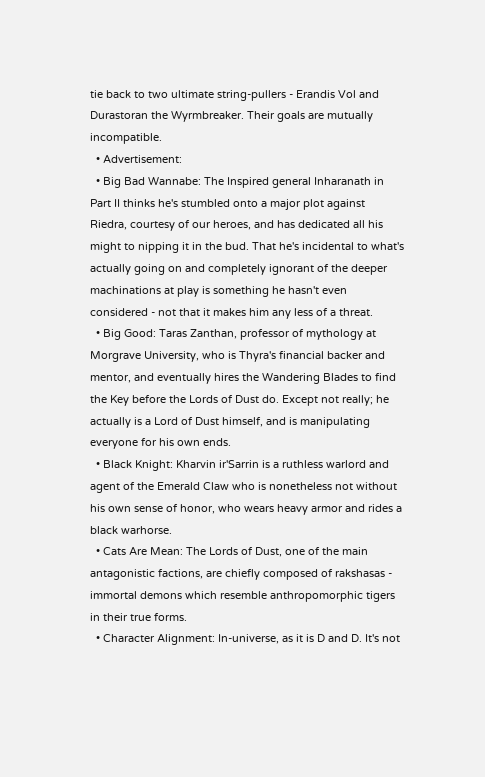tie back to two ultimate string-pullers - Erandis Vol and Durastoran the Wyrmbreaker. Their goals are mutually incompatible.
  • Advertisement:
  • Big Bad Wannabe: The Inspired general Inharanath in Part II thinks he's stumbled onto a major plot against Riedra, courtesy of our heroes, and has dedicated all his might to nipping it in the bud. That he's incidental to what's actually going on and completely ignorant of the deeper machinations at play is something he hasn't even considered - not that it makes him any less of a threat.
  • Big Good: Taras Zanthan, professor of mythology at Morgrave University, who is Thyra's financial backer and mentor, and eventually hires the Wandering Blades to find the Key before the Lords of Dust do. Except not really; he actually is a Lord of Dust himself, and is manipulating everyone for his own ends.
  • Black Knight: Kharvin ir'Sarrin is a ruthless warlord and agent of the Emerald Claw who is nonetheless not without his own sense of honor, who wears heavy armor and rides a black warhorse.
  • Cats Are Mean: The Lords of Dust, one of the main antagonistic factions, are chiefly composed of rakshasas - immortal demons which resemble anthropomorphic tigers in their true forms.
  • Character Alignment: In-universe, as it is D and D. It's not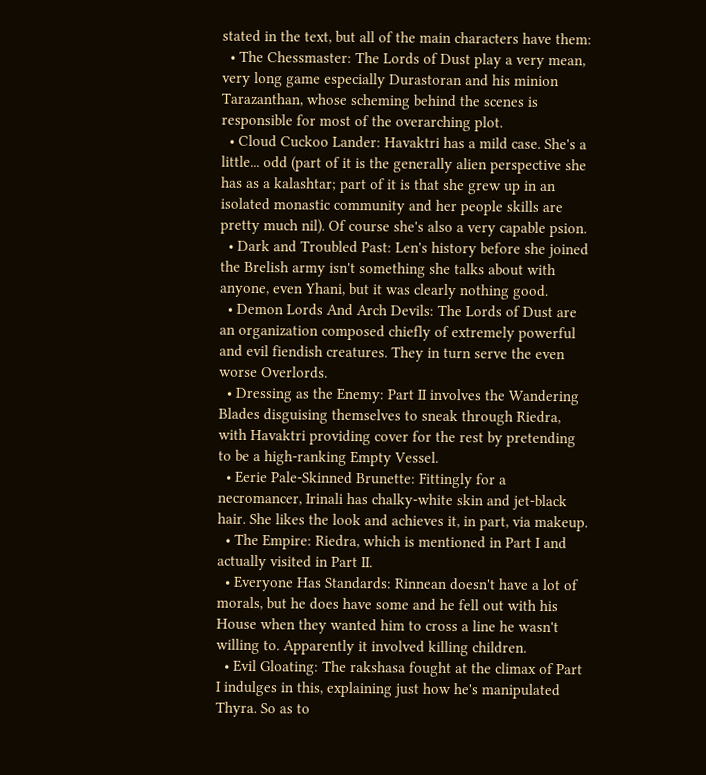stated in the text, but all of the main characters have them:
  • The Chessmaster: The Lords of Dust play a very mean, very long game especially Durastoran and his minion Tarazanthan, whose scheming behind the scenes is responsible for most of the overarching plot.
  • Cloud Cuckoo Lander: Havaktri has a mild case. She's a little... odd (part of it is the generally alien perspective she has as a kalashtar; part of it is that she grew up in an isolated monastic community and her people skills are pretty much nil). Of course she's also a very capable psion.
  • Dark and Troubled Past: Len's history before she joined the Brelish army isn't something she talks about with anyone, even Yhani, but it was clearly nothing good.
  • Demon Lords And Arch Devils: The Lords of Dust are an organization composed chiefly of extremely powerful and evil fiendish creatures. They in turn serve the even worse Overlords.
  • Dressing as the Enemy: Part II involves the Wandering Blades disguising themselves to sneak through Riedra, with Havaktri providing cover for the rest by pretending to be a high-ranking Empty Vessel.
  • Eerie Pale-Skinned Brunette: Fittingly for a necromancer, Irinali has chalky-white skin and jet-black hair. She likes the look and achieves it, in part, via makeup.
  • The Empire: Riedra, which is mentioned in Part I and actually visited in Part II.
  • Everyone Has Standards: Rinnean doesn't have a lot of morals, but he does have some and he fell out with his House when they wanted him to cross a line he wasn't willing to. Apparently it involved killing children.
  • Evil Gloating: The rakshasa fought at the climax of Part I indulges in this, explaining just how he's manipulated Thyra. So as to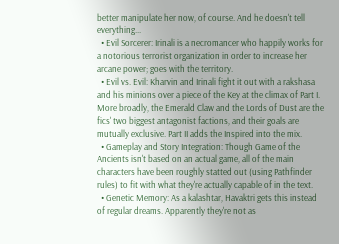better manipulate her now, of course. And he doesn't tell everything...
  • Evil Sorcerer: Irinali is a necromancer who happily works for a notorious terrorist organization in order to increase her arcane power; goes with the territory.
  • Evil vs. Evil: Kharvin and Irinali fight it out with a rakshasa and his minions over a piece of the Key at the climax of Part I. More broadly, the Emerald Claw and the Lords of Dust are the fics' two biggest antagonist factions, and their goals are mutually exclusive. Part II adds the Inspired into the mix.
  • Gameplay and Story Integration: Though Game of the Ancients isn't based on an actual game, all of the main characters have been roughly statted out (using Pathfinder rules) to fit with what they're actually capable of in the text.
  • Genetic Memory: As a kalashtar, Havaktri gets this instead of regular dreams. Apparently they're not as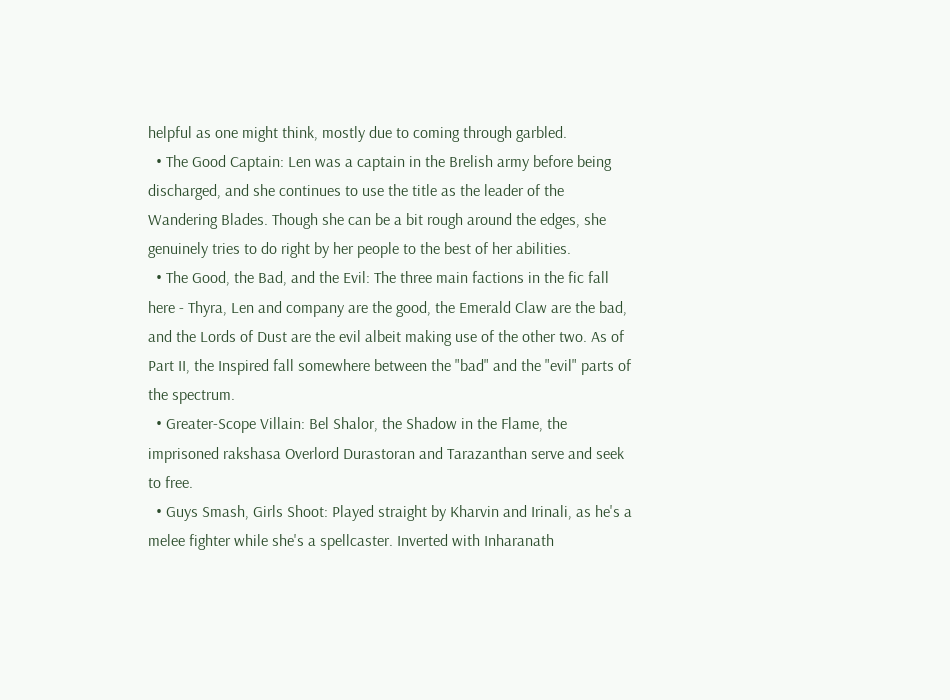helpful as one might think, mostly due to coming through garbled.
  • The Good Captain: Len was a captain in the Brelish army before being discharged, and she continues to use the title as the leader of the Wandering Blades. Though she can be a bit rough around the edges, she genuinely tries to do right by her people to the best of her abilities.
  • The Good, the Bad, and the Evil: The three main factions in the fic fall here - Thyra, Len and company are the good, the Emerald Claw are the bad, and the Lords of Dust are the evil albeit making use of the other two. As of Part II, the Inspired fall somewhere between the "bad" and the "evil" parts of the spectrum.
  • Greater-Scope Villain: Bel Shalor, the Shadow in the Flame, the imprisoned rakshasa Overlord Durastoran and Tarazanthan serve and seek to free.
  • Guys Smash, Girls Shoot: Played straight by Kharvin and Irinali, as he's a melee fighter while she's a spellcaster. Inverted with Inharanath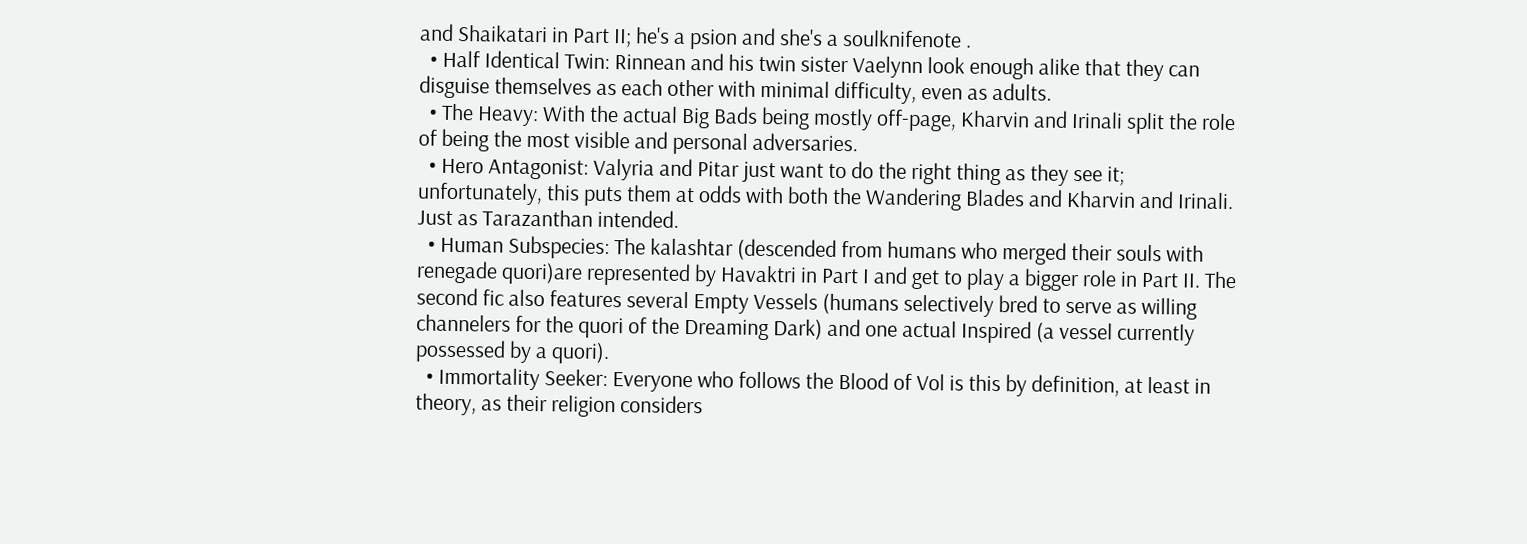and Shaikatari in Part II; he's a psion and she's a soulknifenote .
  • Half Identical Twin: Rinnean and his twin sister Vaelynn look enough alike that they can disguise themselves as each other with minimal difficulty, even as adults.
  • The Heavy: With the actual Big Bads being mostly off-page, Kharvin and Irinali split the role of being the most visible and personal adversaries.
  • Hero Antagonist: Valyria and Pitar just want to do the right thing as they see it; unfortunately, this puts them at odds with both the Wandering Blades and Kharvin and Irinali. Just as Tarazanthan intended.
  • Human Subspecies: The kalashtar (descended from humans who merged their souls with renegade quori)are represented by Havaktri in Part I and get to play a bigger role in Part II. The second fic also features several Empty Vessels (humans selectively bred to serve as willing channelers for the quori of the Dreaming Dark) and one actual Inspired (a vessel currently possessed by a quori).
  • Immortality Seeker: Everyone who follows the Blood of Vol is this by definition, at least in theory, as their religion considers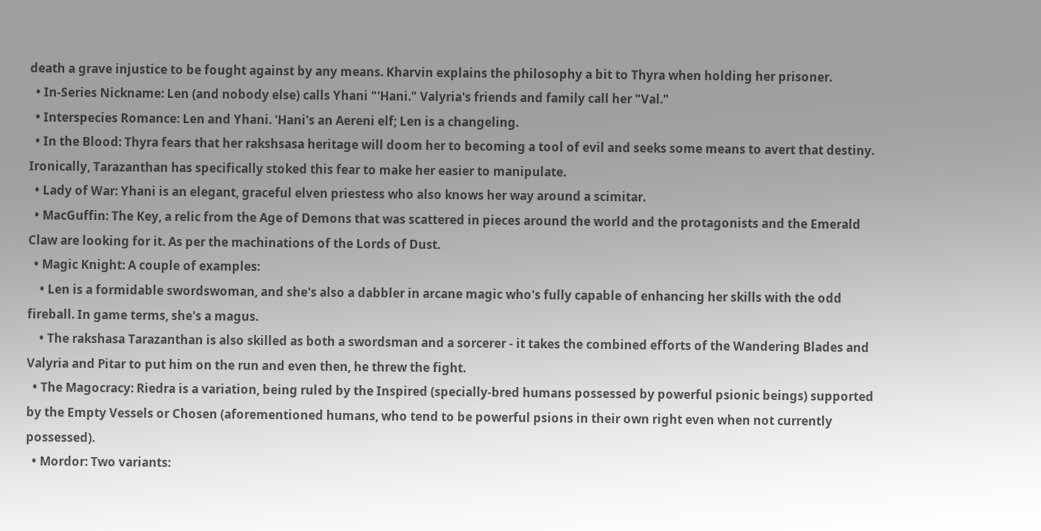death a grave injustice to be fought against by any means. Kharvin explains the philosophy a bit to Thyra when holding her prisoner.
  • In-Series Nickname: Len (and nobody else) calls Yhani "'Hani." Valyria's friends and family call her "Val."
  • Interspecies Romance: Len and Yhani. 'Hani's an Aereni elf; Len is a changeling.
  • In the Blood: Thyra fears that her rakshsasa heritage will doom her to becoming a tool of evil and seeks some means to avert that destiny. Ironically, Tarazanthan has specifically stoked this fear to make her easier to manipulate.
  • Lady of War: Yhani is an elegant, graceful elven priestess who also knows her way around a scimitar.
  • MacGuffin: The Key, a relic from the Age of Demons that was scattered in pieces around the world and the protagonists and the Emerald Claw are looking for it. As per the machinations of the Lords of Dust.
  • Magic Knight: A couple of examples:
    • Len is a formidable swordswoman, and she's also a dabbler in arcane magic who's fully capable of enhancing her skills with the odd fireball. In game terms, she's a magus.
    • The rakshasa Tarazanthan is also skilled as both a swordsman and a sorcerer - it takes the combined efforts of the Wandering Blades and Valyria and Pitar to put him on the run and even then, he threw the fight.
  • The Magocracy: Riedra is a variation, being ruled by the Inspired (specially-bred humans possessed by powerful psionic beings) supported by the Empty Vessels or Chosen (aforementioned humans, who tend to be powerful psions in their own right even when not currently possessed).
  • Mordor: Two variants: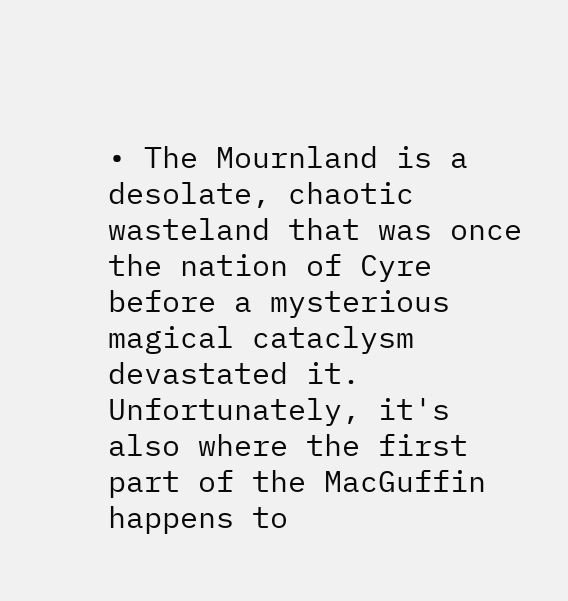• The Mournland is a desolate, chaotic wasteland that was once the nation of Cyre before a mysterious magical cataclysm devastated it. Unfortunately, it's also where the first part of the MacGuffin happens to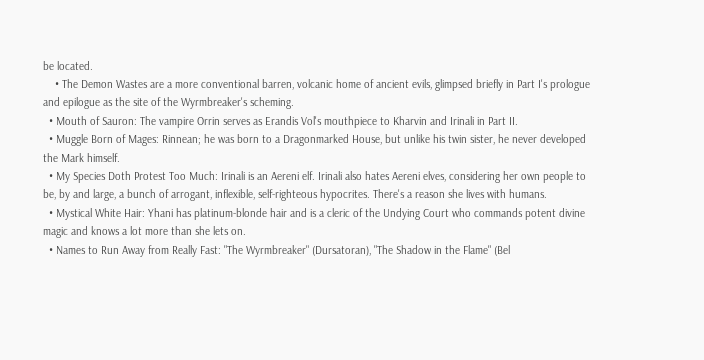be located.
    • The Demon Wastes are a more conventional barren, volcanic home of ancient evils, glimpsed briefly in Part I's prologue and epilogue as the site of the Wyrmbreaker's scheming.
  • Mouth of Sauron: The vampire Orrin serves as Erandis Vol's mouthpiece to Kharvin and Irinali in Part II.
  • Muggle Born of Mages: Rinnean; he was born to a Dragonmarked House, but unlike his twin sister, he never developed the Mark himself.
  • My Species Doth Protest Too Much: Irinali is an Aereni elf. Irinali also hates Aereni elves, considering her own people to be, by and large, a bunch of arrogant, inflexible, self-righteous hypocrites. There's a reason she lives with humans.
  • Mystical White Hair: Yhani has platinum-blonde hair and is a cleric of the Undying Court who commands potent divine magic and knows a lot more than she lets on.
  • Names to Run Away from Really Fast: "The Wyrmbreaker" (Dursatoran), "The Shadow in the Flame" (Bel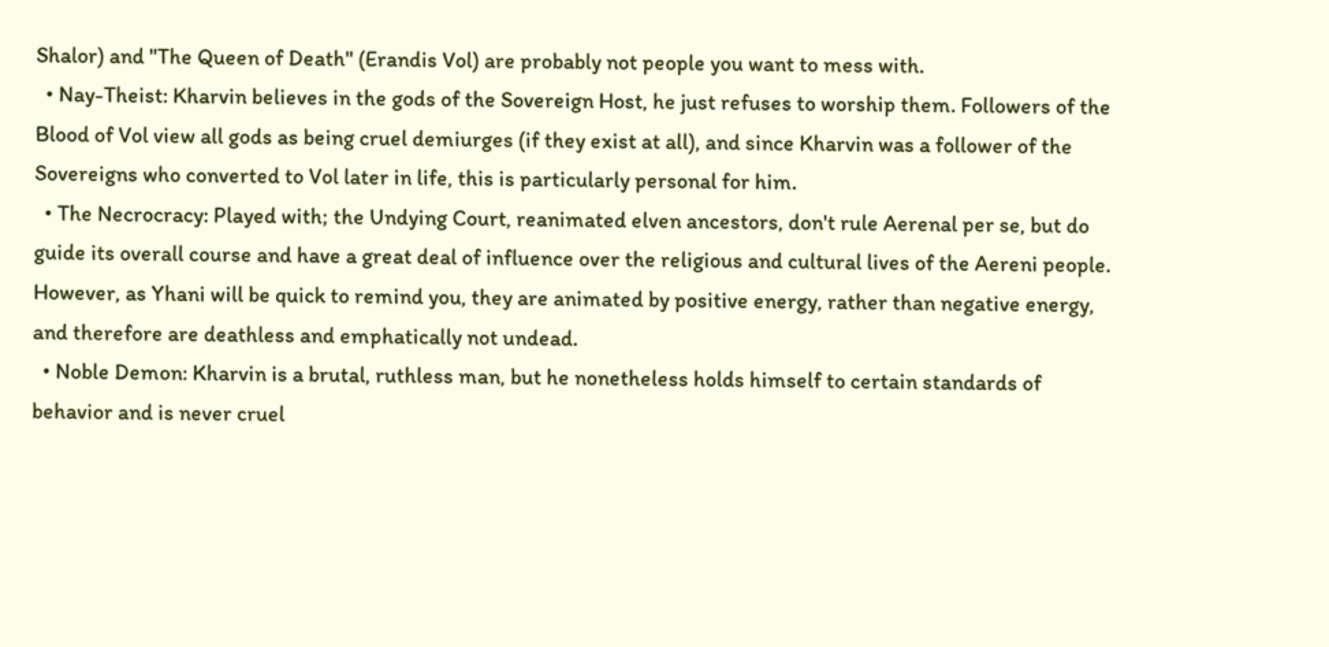Shalor) and "The Queen of Death" (Erandis Vol) are probably not people you want to mess with.
  • Nay-Theist: Kharvin believes in the gods of the Sovereign Host, he just refuses to worship them. Followers of the Blood of Vol view all gods as being cruel demiurges (if they exist at all), and since Kharvin was a follower of the Sovereigns who converted to Vol later in life, this is particularly personal for him.
  • The Necrocracy: Played with; the Undying Court, reanimated elven ancestors, don't rule Aerenal per se, but do guide its overall course and have a great deal of influence over the religious and cultural lives of the Aereni people. However, as Yhani will be quick to remind you, they are animated by positive energy, rather than negative energy, and therefore are deathless and emphatically not undead.
  • Noble Demon: Kharvin is a brutal, ruthless man, but he nonetheless holds himself to certain standards of behavior and is never cruel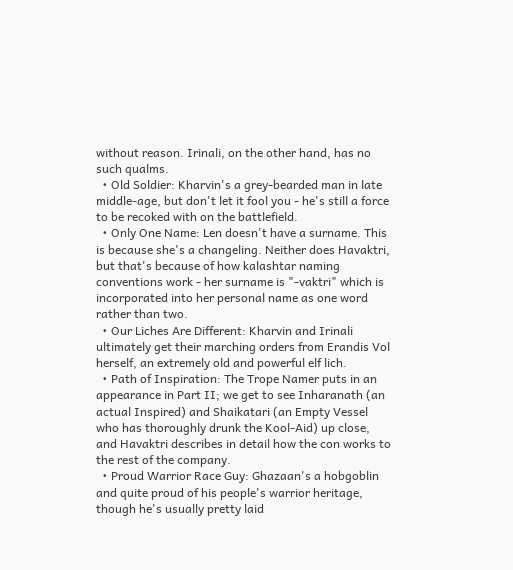without reason. Irinali, on the other hand, has no such qualms.
  • Old Soldier: Kharvin's a grey-bearded man in late middle-age, but don't let it fool you - he's still a force to be recoked with on the battlefield.
  • Only One Name: Len doesn't have a surname. This is because she's a changeling. Neither does Havaktri, but that's because of how kalashtar naming conventions work - her surname is "-vaktri" which is incorporated into her personal name as one word rather than two.
  • Our Liches Are Different: Kharvin and Irinali ultimately get their marching orders from Erandis Vol herself, an extremely old and powerful elf lich.
  • Path of Inspiration: The Trope Namer puts in an appearance in Part II; we get to see Inharanath (an actual Inspired) and Shaikatari (an Empty Vessel who has thoroughly drunk the Kool-Aid) up close, and Havaktri describes in detail how the con works to the rest of the company.
  • Proud Warrior Race Guy: Ghazaan's a hobgoblin and quite proud of his people's warrior heritage, though he's usually pretty laid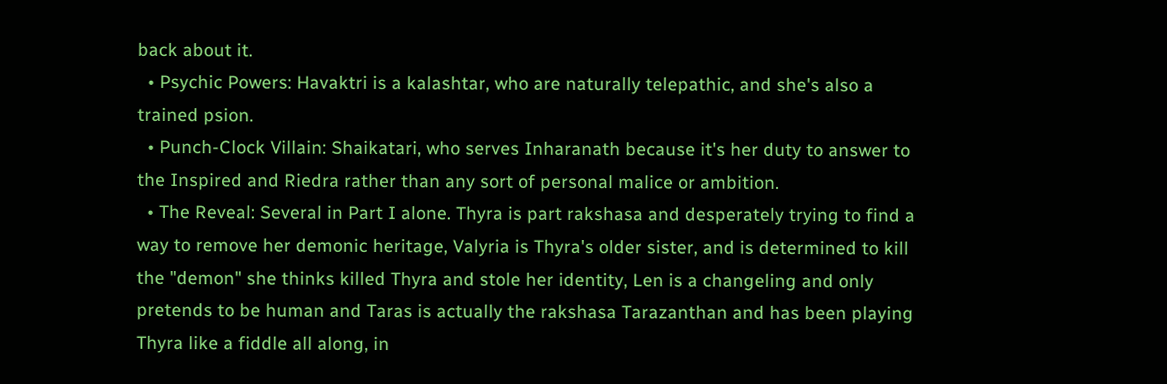back about it.
  • Psychic Powers: Havaktri is a kalashtar, who are naturally telepathic, and she's also a trained psion.
  • Punch-Clock Villain: Shaikatari, who serves Inharanath because it's her duty to answer to the Inspired and Riedra rather than any sort of personal malice or ambition.
  • The Reveal: Several in Part I alone. Thyra is part rakshasa and desperately trying to find a way to remove her demonic heritage, Valyria is Thyra's older sister, and is determined to kill the "demon" she thinks killed Thyra and stole her identity, Len is a changeling and only pretends to be human and Taras is actually the rakshasa Tarazanthan and has been playing Thyra like a fiddle all along, in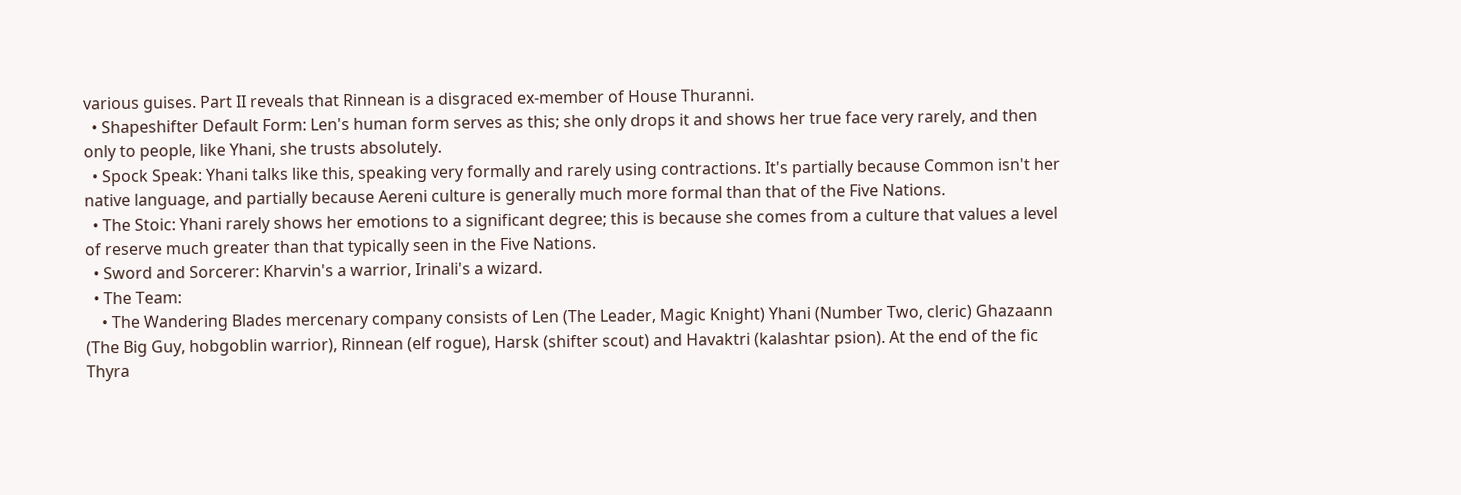various guises. Part II reveals that Rinnean is a disgraced ex-member of House Thuranni.
  • Shapeshifter Default Form: Len's human form serves as this; she only drops it and shows her true face very rarely, and then only to people, like Yhani, she trusts absolutely.
  • Spock Speak: Yhani talks like this, speaking very formally and rarely using contractions. It's partially because Common isn't her native language, and partially because Aereni culture is generally much more formal than that of the Five Nations.
  • The Stoic: Yhani rarely shows her emotions to a significant degree; this is because she comes from a culture that values a level of reserve much greater than that typically seen in the Five Nations.
  • Sword and Sorcerer: Kharvin's a warrior, Irinali's a wizard.
  • The Team:
    • The Wandering Blades mercenary company consists of Len (The Leader, Magic Knight) Yhani (Number Two, cleric) Ghazaann (The Big Guy, hobgoblin warrior), Rinnean (elf rogue), Harsk (shifter scout) and Havaktri (kalashtar psion). At the end of the fic Thyra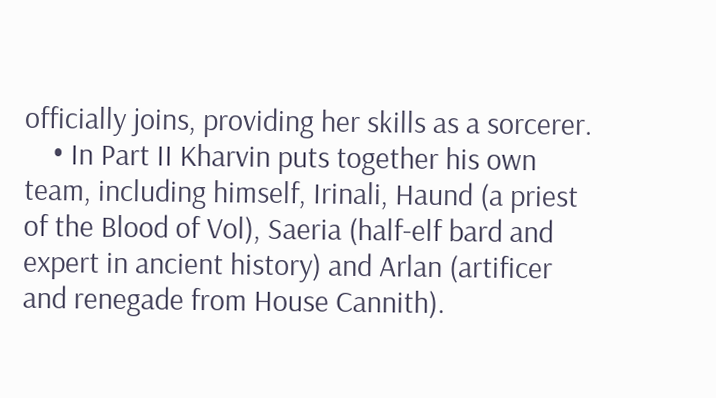officially joins, providing her skills as a sorcerer.
    • In Part II Kharvin puts together his own team, including himself, Irinali, Haund (a priest of the Blood of Vol), Saeria (half-elf bard and expert in ancient history) and Arlan (artificer and renegade from House Cannith).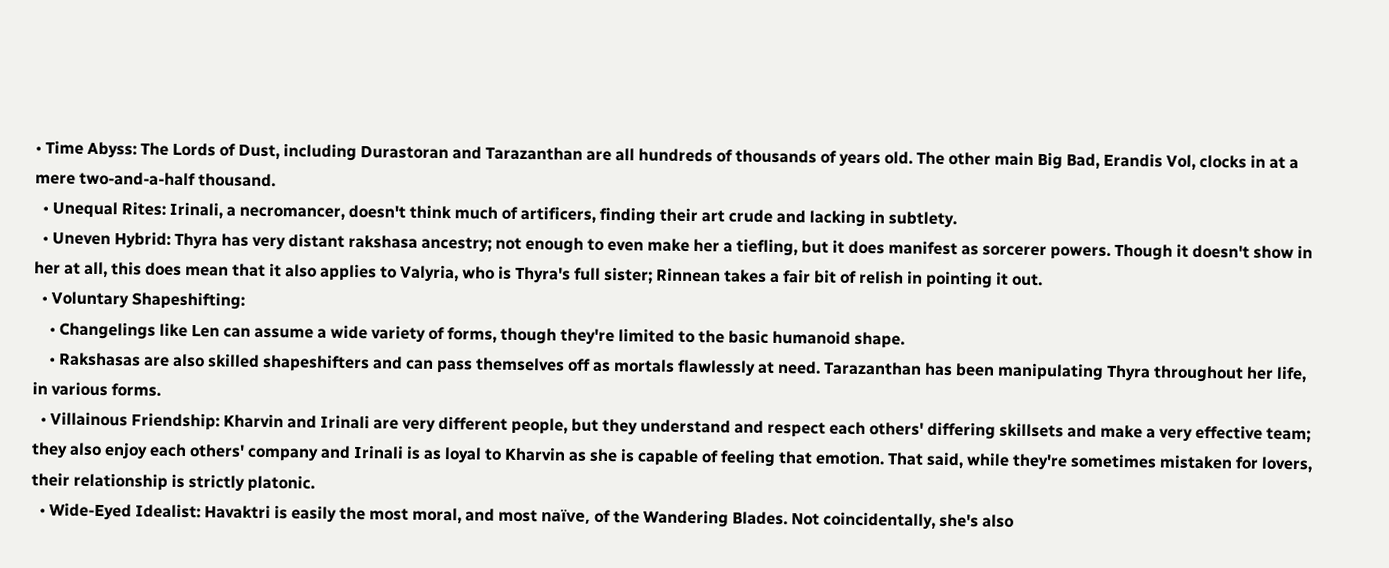• Time Abyss: The Lords of Dust, including Durastoran and Tarazanthan are all hundreds of thousands of years old. The other main Big Bad, Erandis Vol, clocks in at a mere two-and-a-half thousand.
  • Unequal Rites: Irinali, a necromancer, doesn't think much of artificers, finding their art crude and lacking in subtlety.
  • Uneven Hybrid: Thyra has very distant rakshasa ancestry; not enough to even make her a tiefling, but it does manifest as sorcerer powers. Though it doesn't show in her at all, this does mean that it also applies to Valyria, who is Thyra's full sister; Rinnean takes a fair bit of relish in pointing it out.
  • Voluntary Shapeshifting:
    • Changelings like Len can assume a wide variety of forms, though they're limited to the basic humanoid shape.
    • Rakshasas are also skilled shapeshifters and can pass themselves off as mortals flawlessly at need. Tarazanthan has been manipulating Thyra throughout her life, in various forms.
  • Villainous Friendship: Kharvin and Irinali are very different people, but they understand and respect each others' differing skillsets and make a very effective team; they also enjoy each others' company and Irinali is as loyal to Kharvin as she is capable of feeling that emotion. That said, while they're sometimes mistaken for lovers, their relationship is strictly platonic.
  • Wide-Eyed Idealist: Havaktri is easily the most moral, and most naïve, of the Wandering Blades. Not coincidentally, she's also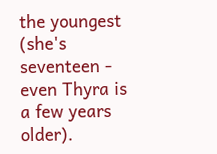the youngest (she's seventeen - even Thyra is a few years older).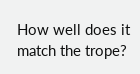How well does it match the trope?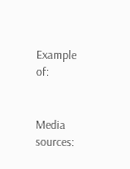Example of:


Media sources: